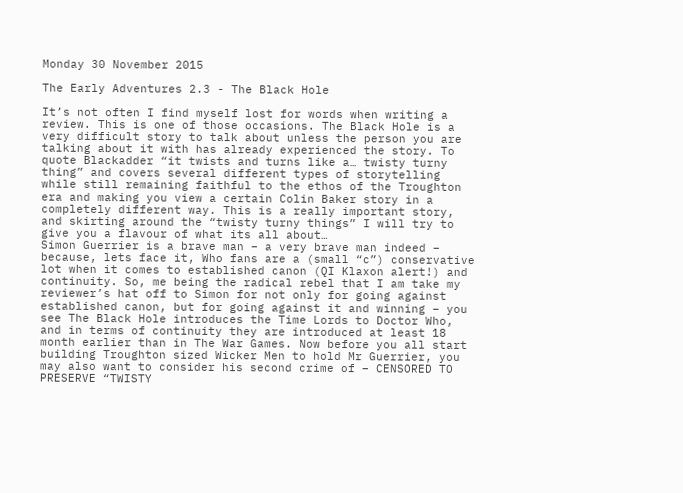Monday 30 November 2015

The Early Adventures 2.3 - The Black Hole

It’s not often I find myself lost for words when writing a review. This is one of those occasions. The Black Hole is a very difficult story to talk about unless the person you are talking about it with has already experienced the story. To quote Blackadder “it twists and turns like a… twisty turny thing” and covers several different types of storytelling while still remaining faithful to the ethos of the Troughton era and making you view a certain Colin Baker story in a completely different way. This is a really important story, and skirting around the “twisty turny things” I will try to give you a flavour of what its all about…
Simon Guerrier is a brave man – a very brave man indeed – because, lets face it, Who fans are a (small “c”) conservative lot when it comes to established canon (QI Klaxon alert!) and continuity. So, me being the radical rebel that I am take my reviewer’s hat off to Simon for not only for going against established canon, but for going against it and winning – you see The Black Hole introduces the Time Lords to Doctor Who, and in terms of continuity they are introduced at least 18 month earlier than in The War Games. Now before you all start building Troughton sized Wicker Men to hold Mr Guerrier, you may also want to consider his second crime of – CENSORED TO PRESERVE “TWISTY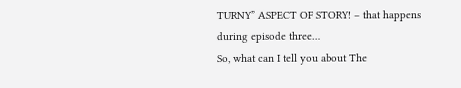TURNY” ASPECT OF STORY! – that happens during episode three…
So, what can I tell you about The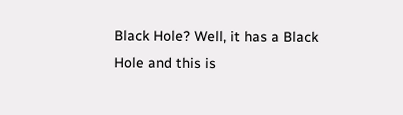Black Hole? Well, it has a Black Hole and this is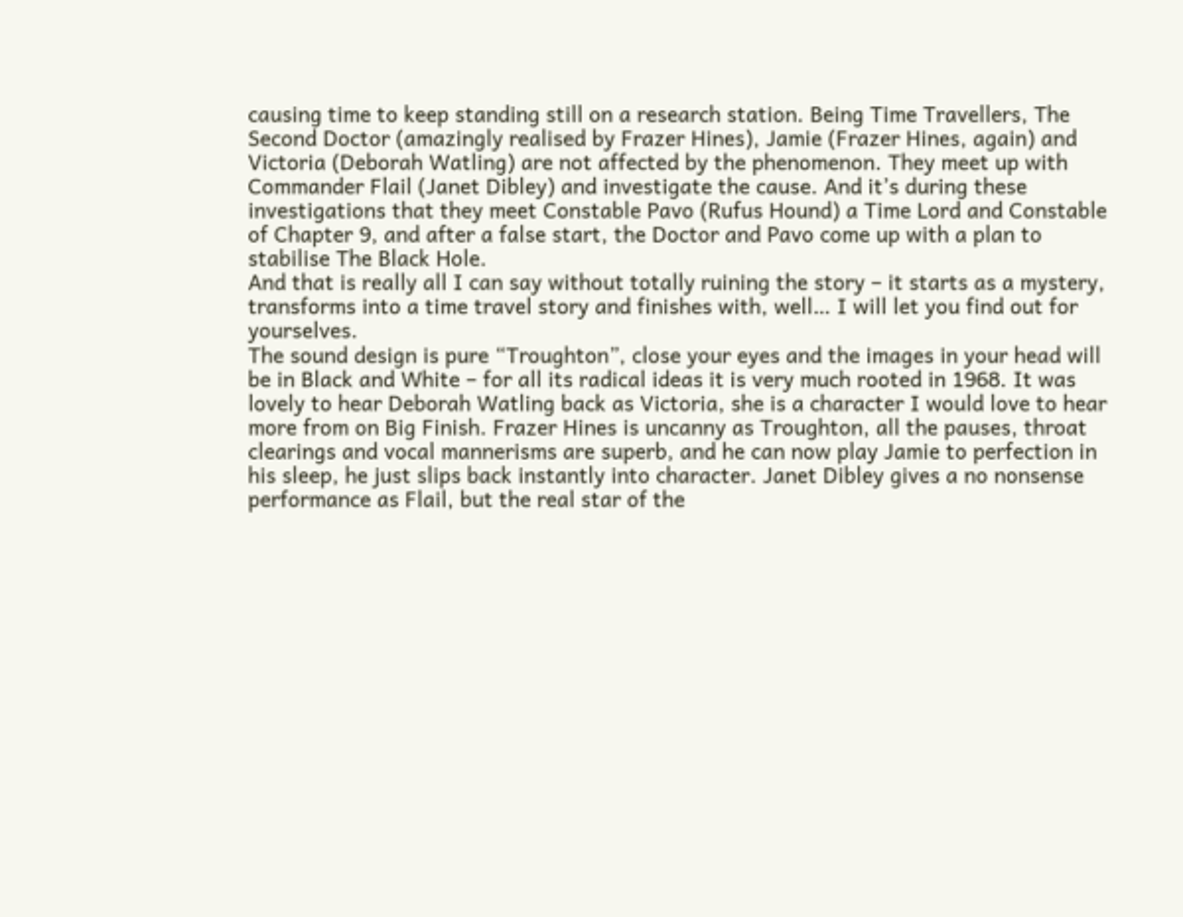causing time to keep standing still on a research station. Being Time Travellers, The Second Doctor (amazingly realised by Frazer Hines), Jamie (Frazer Hines, again) and Victoria (Deborah Watling) are not affected by the phenomenon. They meet up with Commander Flail (Janet Dibley) and investigate the cause. And it’s during these investigations that they meet Constable Pavo (Rufus Hound) a Time Lord and Constable of Chapter 9, and after a false start, the Doctor and Pavo come up with a plan to stabilise The Black Hole.
And that is really all I can say without totally ruining the story – it starts as a mystery, transforms into a time travel story and finishes with, well… I will let you find out for yourselves.
The sound design is pure “Troughton”, close your eyes and the images in your head will be in Black and White – for all its radical ideas it is very much rooted in 1968. It was lovely to hear Deborah Watling back as Victoria, she is a character I would love to hear more from on Big Finish. Frazer Hines is uncanny as Troughton, all the pauses, throat clearings and vocal mannerisms are superb, and he can now play Jamie to perfection in his sleep, he just slips back instantly into character. Janet Dibley gives a no nonsense performance as Flail, but the real star of the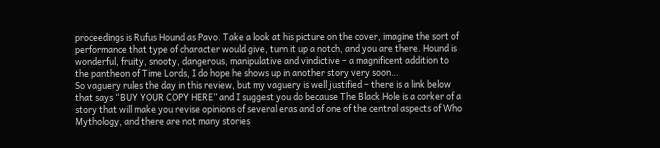proceedings is Rufus Hound as Pavo. Take a look at his picture on the cover, imagine the sort of performance that type of character would give, turn it up a notch, and you are there. Hound is wonderful, fruity, snooty, dangerous, manipulative and vindictive – a magnificent addition to the pantheon of Time Lords, I do hope he shows up in another story very soon…
So vaguery rules the day in this review, but my vaguery is well justified – there is a link below that says “BUY YOUR COPY HERE” and I suggest you do because The Black Hole is a corker of a story that will make you revise opinions of several eras and of one of the central aspects of Who Mythology, and there are not many stories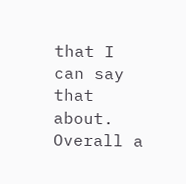that I can say that about.
Overall a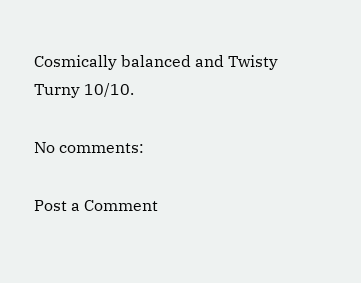Cosmically balanced and Twisty Turny 10/10.

No comments:

Post a Comment